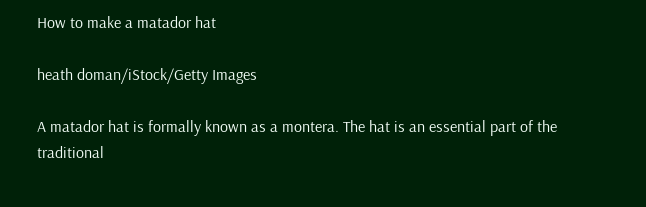How to make a matador hat

heath doman/iStock/Getty Images

A matador hat is formally known as a montera. The hat is an essential part of the traditional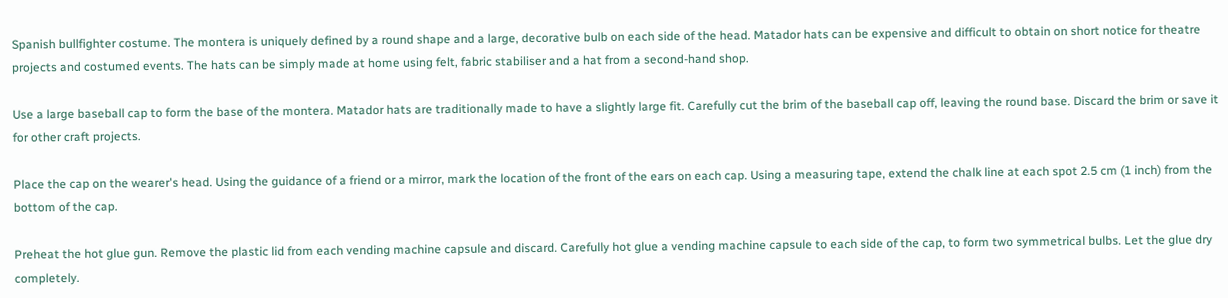Spanish bullfighter costume. The montera is uniquely defined by a round shape and a large, decorative bulb on each side of the head. Matador hats can be expensive and difficult to obtain on short notice for theatre projects and costumed events. The hats can be simply made at home using felt, fabric stabiliser and a hat from a second-hand shop.

Use a large baseball cap to form the base of the montera. Matador hats are traditionally made to have a slightly large fit. Carefully cut the brim of the baseball cap off, leaving the round base. Discard the brim or save it for other craft projects.

Place the cap on the wearer's head. Using the guidance of a friend or a mirror, mark the location of the front of the ears on each cap. Using a measuring tape, extend the chalk line at each spot 2.5 cm (1 inch) from the bottom of the cap.

Preheat the hot glue gun. Remove the plastic lid from each vending machine capsule and discard. Carefully hot glue a vending machine capsule to each side of the cap, to form two symmetrical bulbs. Let the glue dry completely.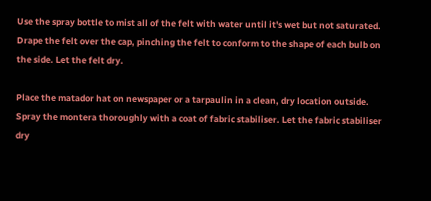Use the spray bottle to mist all of the felt with water until it's wet but not saturated. Drape the felt over the cap, pinching the felt to conform to the shape of each bulb on the side. Let the felt dry.

Place the matador hat on newspaper or a tarpaulin in a clean, dry location outside. Spray the montera thoroughly with a coat of fabric stabiliser. Let the fabric stabiliser dry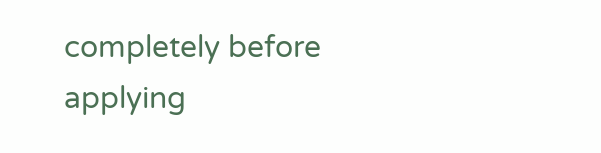completely before applying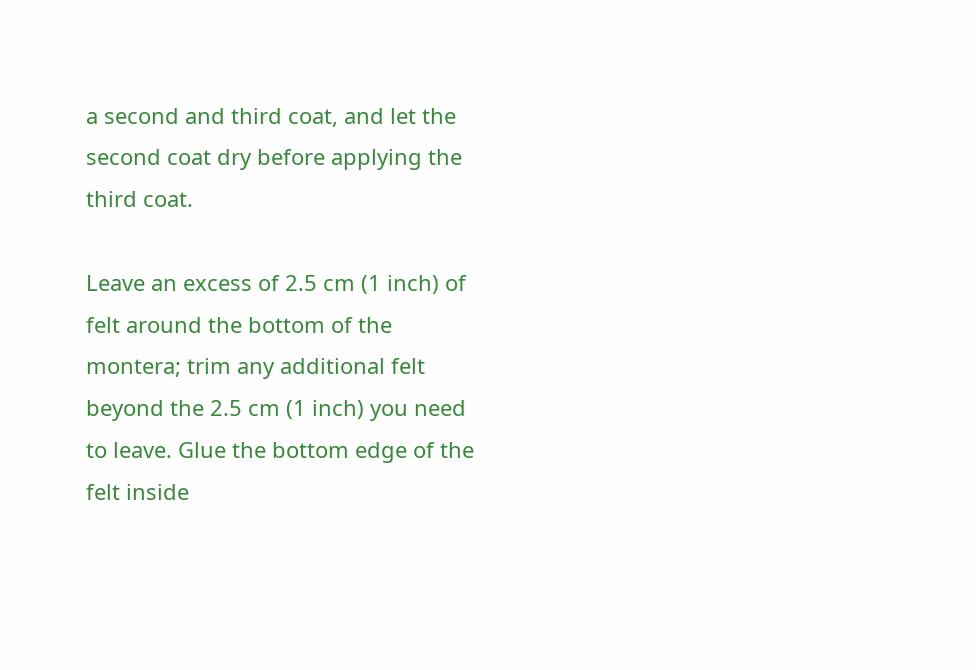a second and third coat, and let the second coat dry before applying the third coat.

Leave an excess of 2.5 cm (1 inch) of felt around the bottom of the montera; trim any additional felt beyond the 2.5 cm (1 inch) you need to leave. Glue the bottom edge of the felt inside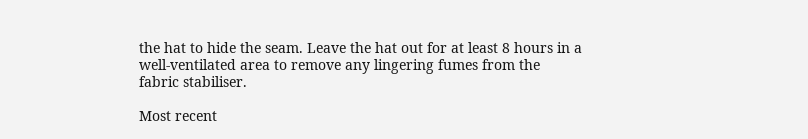the hat to hide the seam. Leave the hat out for at least 8 hours in a well-ventilated area to remove any lingering fumes from the fabric stabiliser.

Most recent